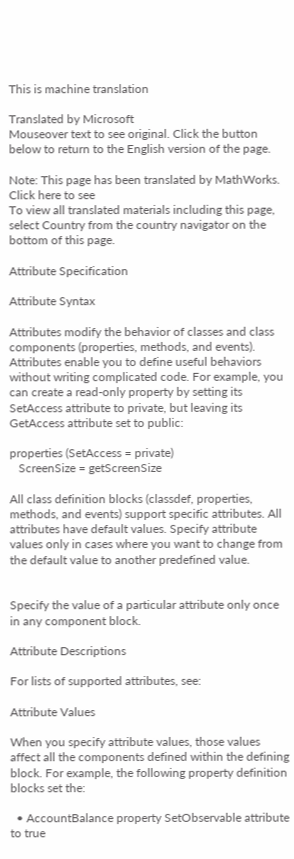This is machine translation

Translated by Microsoft
Mouseover text to see original. Click the button below to return to the English version of the page.

Note: This page has been translated by MathWorks. Click here to see
To view all translated materials including this page, select Country from the country navigator on the bottom of this page.

Attribute Specification

Attribute Syntax

Attributes modify the behavior of classes and class components (properties, methods, and events). Attributes enable you to define useful behaviors without writing complicated code. For example, you can create a read-only property by setting its SetAccess attribute to private, but leaving its GetAccess attribute set to public:

properties (SetAccess = private)
   ScreenSize = getScreenSize

All class definition blocks (classdef, properties, methods, and events) support specific attributes. All attributes have default values. Specify attribute values only in cases where you want to change from the default value to another predefined value.


Specify the value of a particular attribute only once in any component block.

Attribute Descriptions

For lists of supported attributes, see:

Attribute Values

When you specify attribute values, those values affect all the components defined within the defining block. For example, the following property definition blocks set the:

  • AccountBalance property SetObservable attribute to true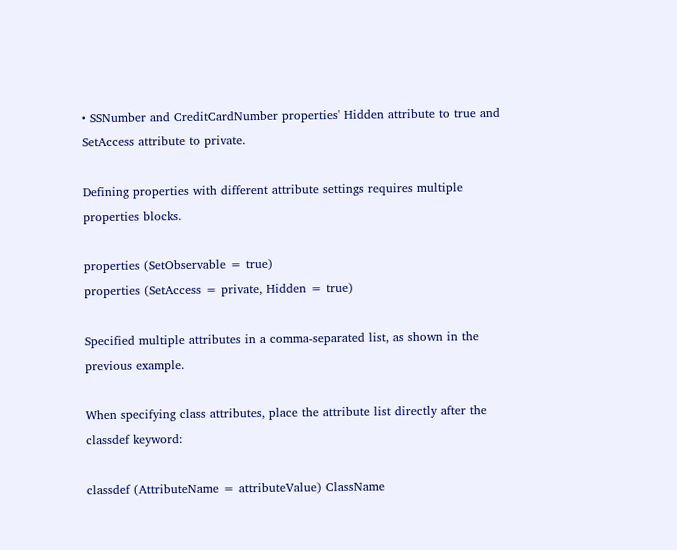• SSNumber and CreditCardNumber properties' Hidden attribute to true and SetAccess attribute to private.

Defining properties with different attribute settings requires multiple properties blocks.

properties (SetObservable = true)
properties (SetAccess = private, Hidden = true)

Specified multiple attributes in a comma-separated list, as shown in the previous example.

When specifying class attributes, place the attribute list directly after the classdef keyword:

classdef (AttributeName = attributeValue) ClassName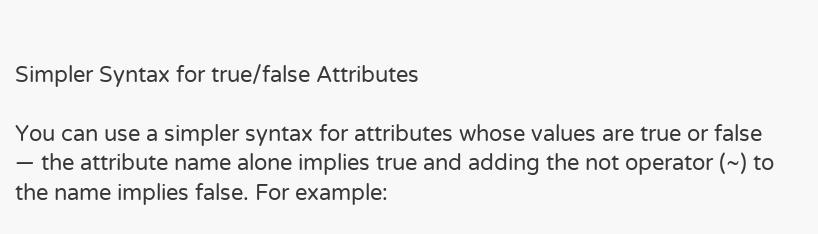Simpler Syntax for true/false Attributes

You can use a simpler syntax for attributes whose values are true or false — the attribute name alone implies true and adding the not operator (~) to the name implies false. For example: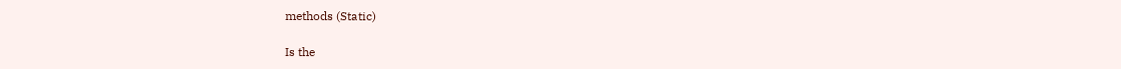methods (Static)

Is the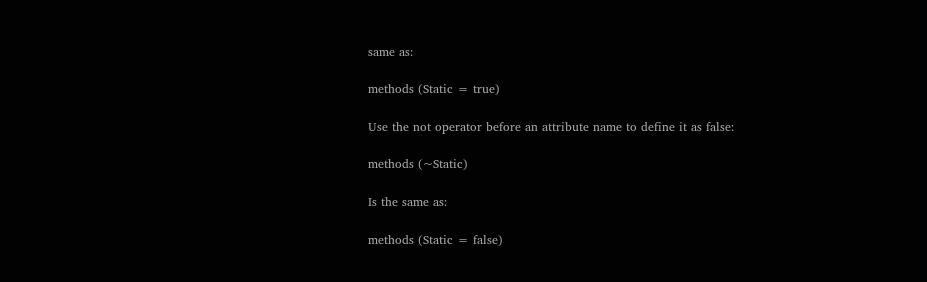same as:

methods (Static = true)

Use the not operator before an attribute name to define it as false:

methods (~Static)

Is the same as:

methods (Static = false)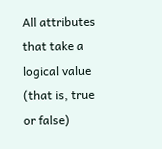All attributes that take a logical value (that is, true or false)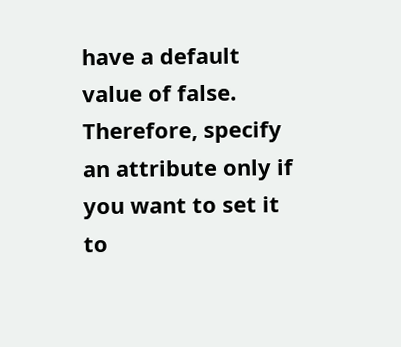have a default value of false. Therefore, specify an attribute only if you want to set it to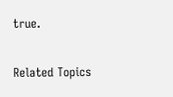true.

Related Topics